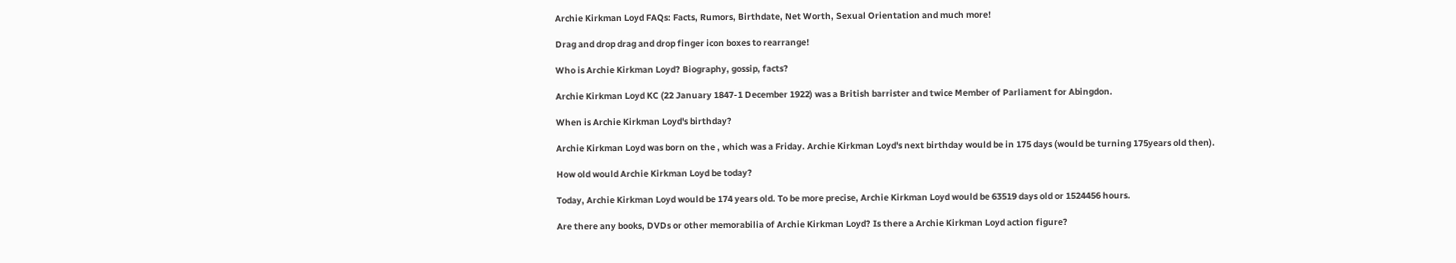Archie Kirkman Loyd FAQs: Facts, Rumors, Birthdate, Net Worth, Sexual Orientation and much more!

Drag and drop drag and drop finger icon boxes to rearrange!

Who is Archie Kirkman Loyd? Biography, gossip, facts?

Archie Kirkman Loyd KC (22 January 1847-1 December 1922) was a British barrister and twice Member of Parliament for Abingdon.

When is Archie Kirkman Loyd's birthday?

Archie Kirkman Loyd was born on the , which was a Friday. Archie Kirkman Loyd's next birthday would be in 175 days (would be turning 175years old then).

How old would Archie Kirkman Loyd be today?

Today, Archie Kirkman Loyd would be 174 years old. To be more precise, Archie Kirkman Loyd would be 63519 days old or 1524456 hours.

Are there any books, DVDs or other memorabilia of Archie Kirkman Loyd? Is there a Archie Kirkman Loyd action figure?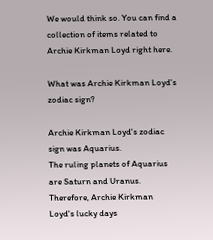We would think so. You can find a collection of items related to Archie Kirkman Loyd right here.

What was Archie Kirkman Loyd's zodiac sign?

Archie Kirkman Loyd's zodiac sign was Aquarius.
The ruling planets of Aquarius are Saturn and Uranus. Therefore, Archie Kirkman Loyd's lucky days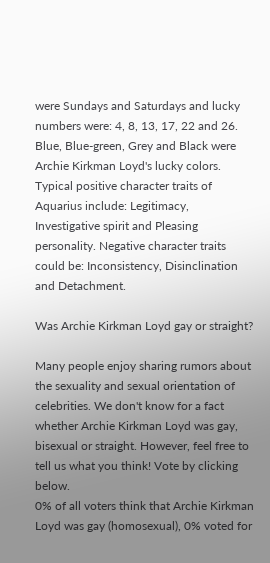were Sundays and Saturdays and lucky numbers were: 4, 8, 13, 17, 22 and 26. Blue, Blue-green, Grey and Black were Archie Kirkman Loyd's lucky colors. Typical positive character traits of Aquarius include: Legitimacy, Investigative spirit and Pleasing personality. Negative character traits could be: Inconsistency, Disinclination and Detachment.

Was Archie Kirkman Loyd gay or straight?

Many people enjoy sharing rumors about the sexuality and sexual orientation of celebrities. We don't know for a fact whether Archie Kirkman Loyd was gay, bisexual or straight. However, feel free to tell us what you think! Vote by clicking below.
0% of all voters think that Archie Kirkman Loyd was gay (homosexual), 0% voted for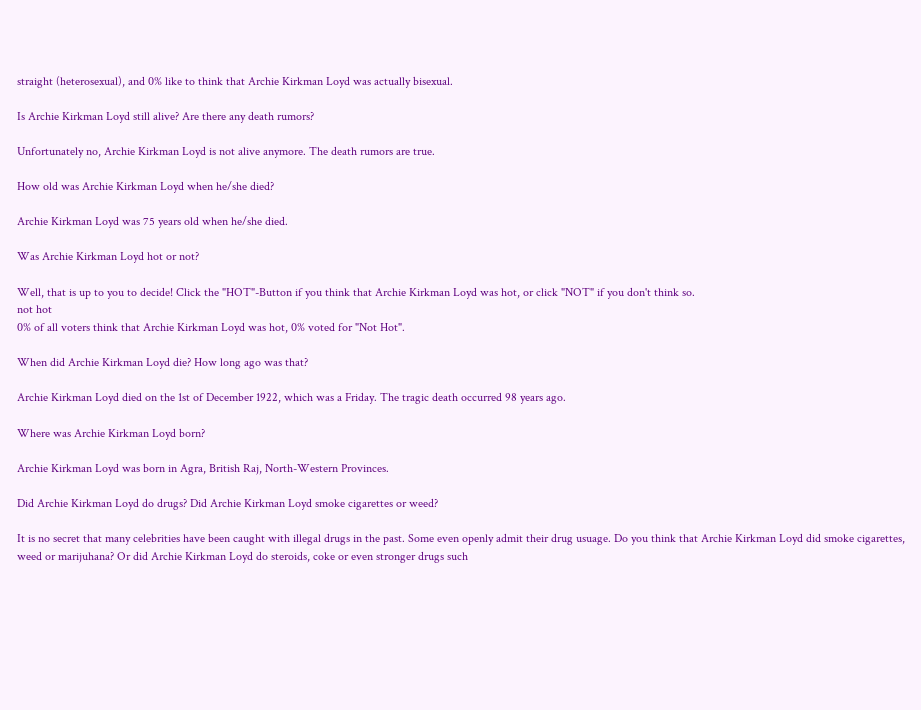straight (heterosexual), and 0% like to think that Archie Kirkman Loyd was actually bisexual.

Is Archie Kirkman Loyd still alive? Are there any death rumors?

Unfortunately no, Archie Kirkman Loyd is not alive anymore. The death rumors are true.

How old was Archie Kirkman Loyd when he/she died?

Archie Kirkman Loyd was 75 years old when he/she died.

Was Archie Kirkman Loyd hot or not?

Well, that is up to you to decide! Click the "HOT"-Button if you think that Archie Kirkman Loyd was hot, or click "NOT" if you don't think so.
not hot
0% of all voters think that Archie Kirkman Loyd was hot, 0% voted for "Not Hot".

When did Archie Kirkman Loyd die? How long ago was that?

Archie Kirkman Loyd died on the 1st of December 1922, which was a Friday. The tragic death occurred 98 years ago.

Where was Archie Kirkman Loyd born?

Archie Kirkman Loyd was born in Agra, British Raj, North-Western Provinces.

Did Archie Kirkman Loyd do drugs? Did Archie Kirkman Loyd smoke cigarettes or weed?

It is no secret that many celebrities have been caught with illegal drugs in the past. Some even openly admit their drug usuage. Do you think that Archie Kirkman Loyd did smoke cigarettes, weed or marijuhana? Or did Archie Kirkman Loyd do steroids, coke or even stronger drugs such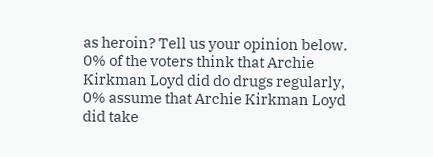as heroin? Tell us your opinion below.
0% of the voters think that Archie Kirkman Loyd did do drugs regularly, 0% assume that Archie Kirkman Loyd did take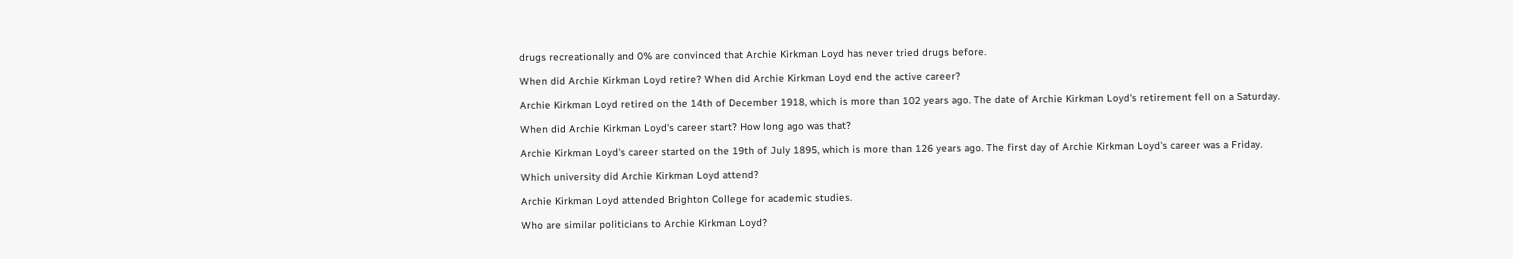drugs recreationally and 0% are convinced that Archie Kirkman Loyd has never tried drugs before.

When did Archie Kirkman Loyd retire? When did Archie Kirkman Loyd end the active career?

Archie Kirkman Loyd retired on the 14th of December 1918, which is more than 102 years ago. The date of Archie Kirkman Loyd's retirement fell on a Saturday.

When did Archie Kirkman Loyd's career start? How long ago was that?

Archie Kirkman Loyd's career started on the 19th of July 1895, which is more than 126 years ago. The first day of Archie Kirkman Loyd's career was a Friday.

Which university did Archie Kirkman Loyd attend?

Archie Kirkman Loyd attended Brighton College for academic studies.

Who are similar politicians to Archie Kirkman Loyd?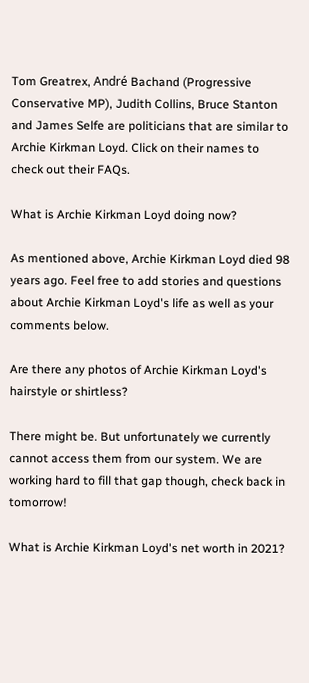Tom Greatrex, André Bachand (Progressive Conservative MP), Judith Collins, Bruce Stanton and James Selfe are politicians that are similar to Archie Kirkman Loyd. Click on their names to check out their FAQs.

What is Archie Kirkman Loyd doing now?

As mentioned above, Archie Kirkman Loyd died 98 years ago. Feel free to add stories and questions about Archie Kirkman Loyd's life as well as your comments below.

Are there any photos of Archie Kirkman Loyd's hairstyle or shirtless?

There might be. But unfortunately we currently cannot access them from our system. We are working hard to fill that gap though, check back in tomorrow!

What is Archie Kirkman Loyd's net worth in 2021?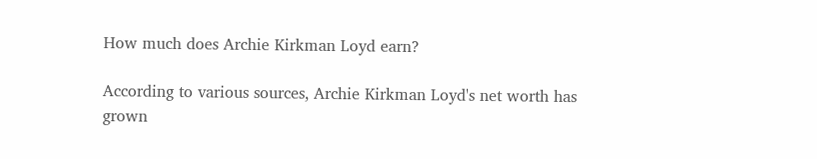How much does Archie Kirkman Loyd earn?

According to various sources, Archie Kirkman Loyd's net worth has grown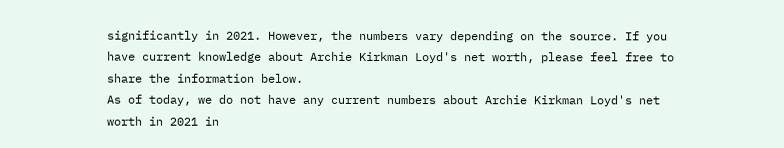significantly in 2021. However, the numbers vary depending on the source. If you have current knowledge about Archie Kirkman Loyd's net worth, please feel free to share the information below.
As of today, we do not have any current numbers about Archie Kirkman Loyd's net worth in 2021 in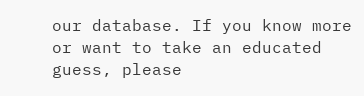our database. If you know more or want to take an educated guess, please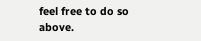feel free to do so above.